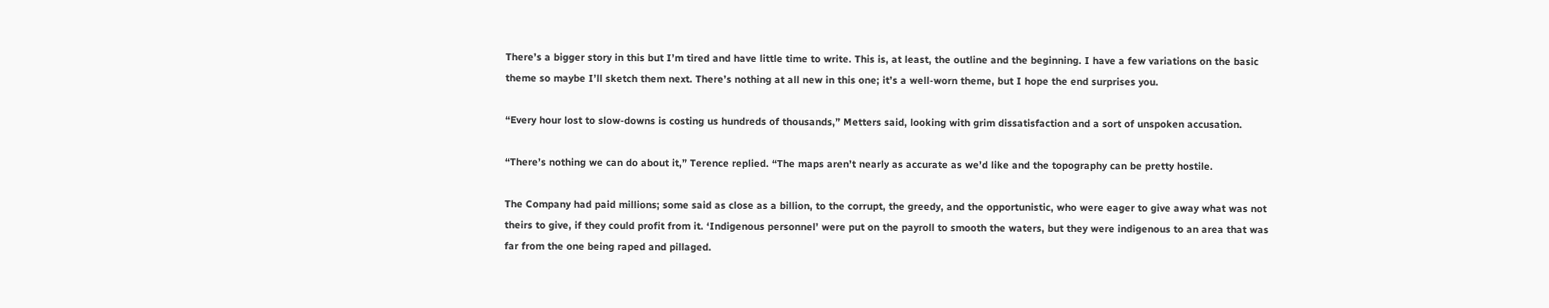There’s a bigger story in this but I’m tired and have little time to write. This is, at least, the outline and the beginning. I have a few variations on the basic theme so maybe I’ll sketch them next. There’s nothing at all new in this one; it’s a well-worn theme, but I hope the end surprises you.

“Every hour lost to slow-downs is costing us hundreds of thousands,” Metters said, looking with grim dissatisfaction and a sort of unspoken accusation.

“There’s nothing we can do about it,” Terence replied. “The maps aren’t nearly as accurate as we’d like and the topography can be pretty hostile.

The Company had paid millions; some said as close as a billion, to the corrupt, the greedy, and the opportunistic, who were eager to give away what was not theirs to give, if they could profit from it. ‘Indigenous personnel’ were put on the payroll to smooth the waters, but they were indigenous to an area that was far from the one being raped and pillaged.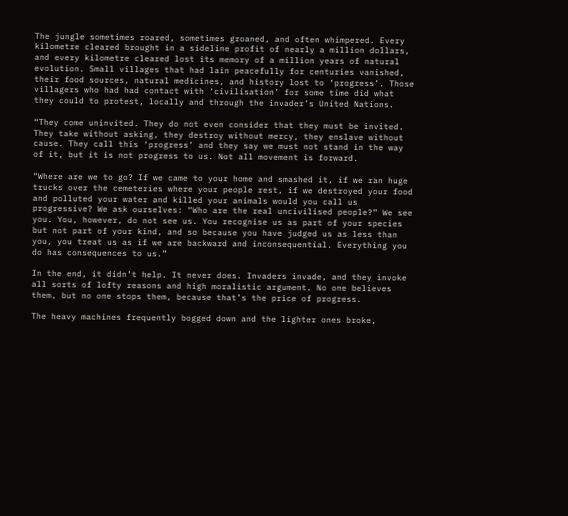The jungle sometimes roared, sometimes groaned, and often whimpered. Every kilometre cleared brought in a sideline profit of nearly a million dollars, and every kilometre cleared lost its memory of a million years of natural evolution. Small villages that had lain peacefully for centuries vanished, their food sources, natural medicines, and history lost to ‘progress’. Those villagers who had had contact with ‘civilisation’ for some time did what they could to protest, locally and through the invader’s United Nations.

“They come uninvited. They do not even consider that they must be invited. They take without asking, they destroy without mercy, they enslave without cause. They call this ‘progress’ and they say we must not stand in the way of it, but it is not progress to us. Not all movement is forward.

“Where are we to go? If we came to your home and smashed it, if we ran huge trucks over the cemeteries where your people rest, if we destroyed your food and polluted your water and killed your animals would you call us progressive? We ask ourselves: “Who are the real uncivilised people?” We see you. You, however, do not see us. You recognise us as part of your species but not part of your kind, and so because you have judged us as less than you, you treat us as if we are backward and inconsequential. Everything you do has consequences to us.”

In the end, it didn’t help. It never does. Invaders invade, and they invoke all sorts of lofty reasons and high moralistic argument. No one believes them, but no one stops them, because that’s the price of progress.

The heavy machines frequently bogged down and the lighter ones broke,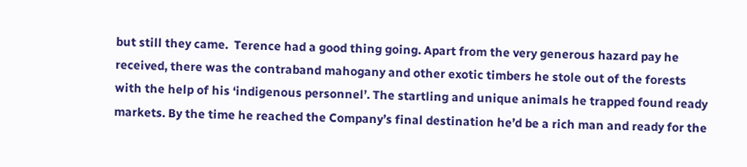but still they came.  Terence had a good thing going. Apart from the very generous hazard pay he received, there was the contraband mahogany and other exotic timbers he stole out of the forests with the help of his ‘indigenous personnel’. The startling and unique animals he trapped found ready markets. By the time he reached the Company’s final destination he’d be a rich man and ready for the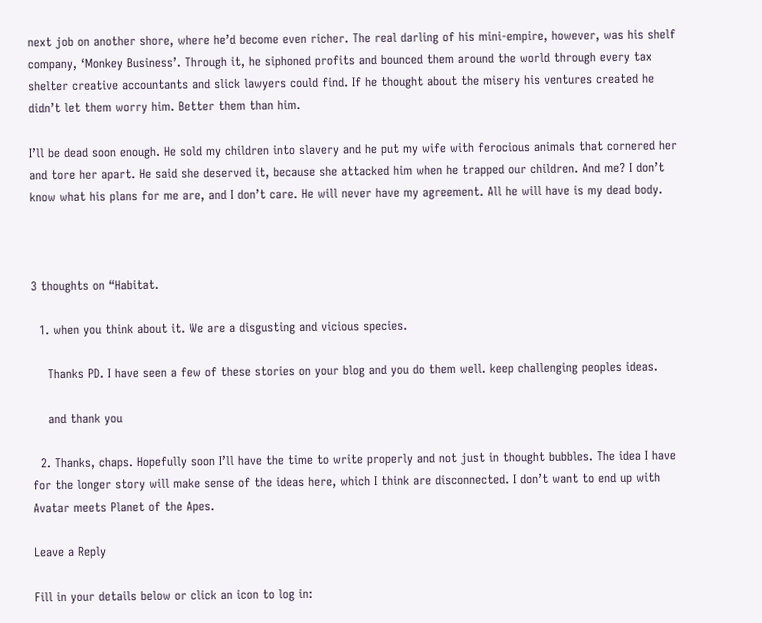next job on another shore, where he’d become even richer. The real darling of his mini-empire, however, was his shelf company, ‘Monkey Business’. Through it, he siphoned profits and bounced them around the world through every tax shelter creative accountants and slick lawyers could find. If he thought about the misery his ventures created he didn’t let them worry him. Better them than him.

I’ll be dead soon enough. He sold my children into slavery and he put my wife with ferocious animals that cornered her and tore her apart. He said she deserved it, because she attacked him when he trapped our children. And me? I don’t know what his plans for me are, and I don’t care. He will never have my agreement. All he will have is my dead body.



3 thoughts on “Habitat.

  1. when you think about it. We are a disgusting and vicious species.

    Thanks PD. I have seen a few of these stories on your blog and you do them well. keep challenging peoples ideas.

    and thank you

  2. Thanks, chaps. Hopefully soon I’ll have the time to write properly and not just in thought bubbles. The idea I have for the longer story will make sense of the ideas here, which I think are disconnected. I don’t want to end up with Avatar meets Planet of the Apes.

Leave a Reply

Fill in your details below or click an icon to log in: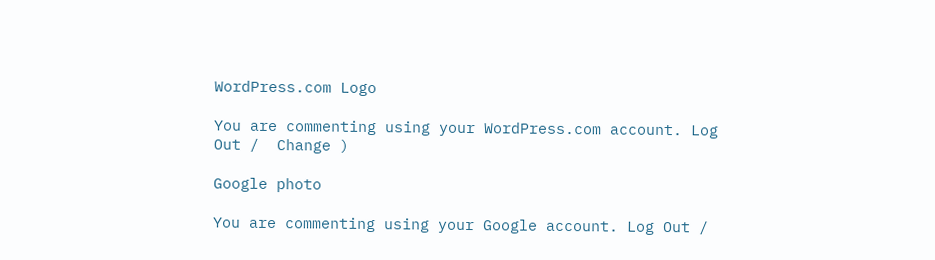WordPress.com Logo

You are commenting using your WordPress.com account. Log Out /  Change )

Google photo

You are commenting using your Google account. Log Out /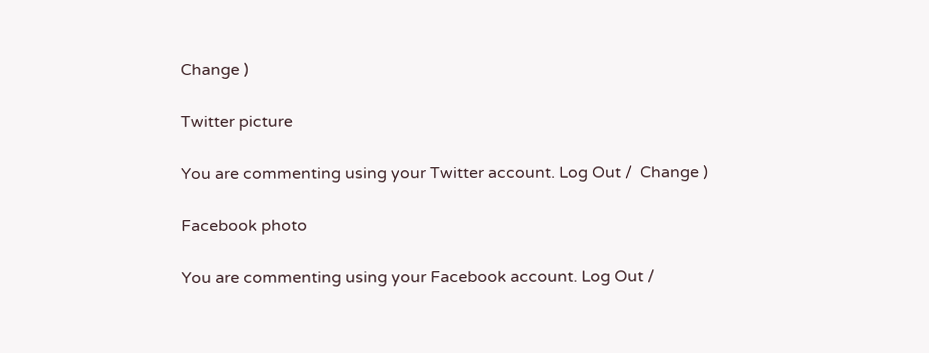Change )

Twitter picture

You are commenting using your Twitter account. Log Out /  Change )

Facebook photo

You are commenting using your Facebook account. Log Out /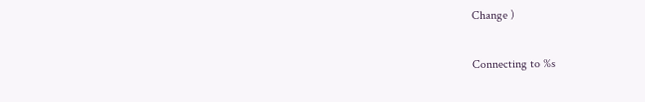Change )

Connecting to %s